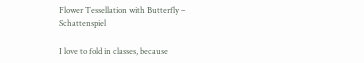Flower Tessellation with Butterfly – Schattenspiel

I love to fold in classes, because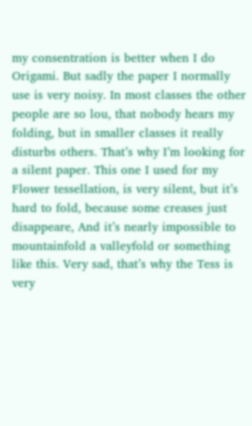my consentration is better when I do Origami. But sadly the paper I normally use is very noisy. In most classes the other people are so lou, that nobody hears my folding, but in smaller classes it really disturbs others. That’s why I’m looking for a silent paper. This one I used for my Flower tessellation, is very silent, but it’s hard to fold, because some creases just disappeare, And it’s nearly impossible to mountainfold a valleyfold or something like this. Very sad, that’s why the Tess is very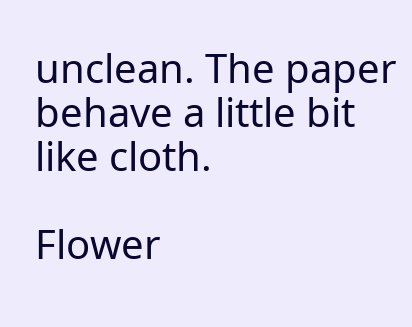unclean. The paper behave a little bit like cloth.

Flower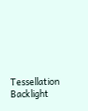Tessellation Backlight